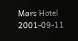Mars Hotel
2001-09-11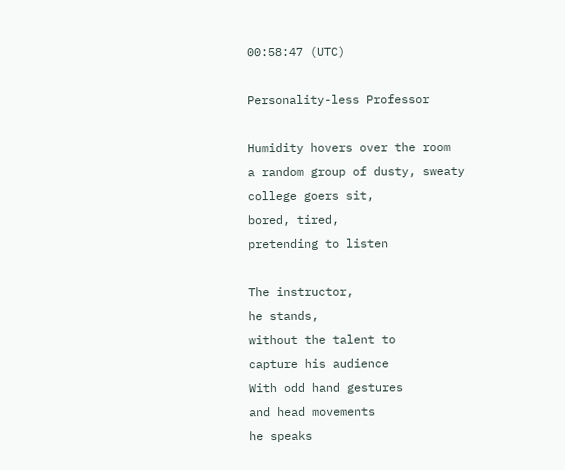00:58:47 (UTC)

Personality-less Professor

Humidity hovers over the room
a random group of dusty, sweaty
college goers sit,
bored, tired,
pretending to listen

The instructor,
he stands,
without the talent to
capture his audience
With odd hand gestures
and head movements
he speaks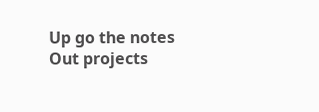Up go the notes
Out projects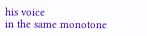his voice
in the same monotone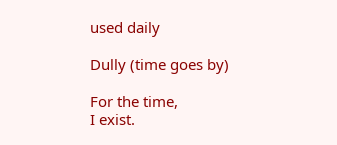used daily

Dully (time goes by)

For the time,
I exist.